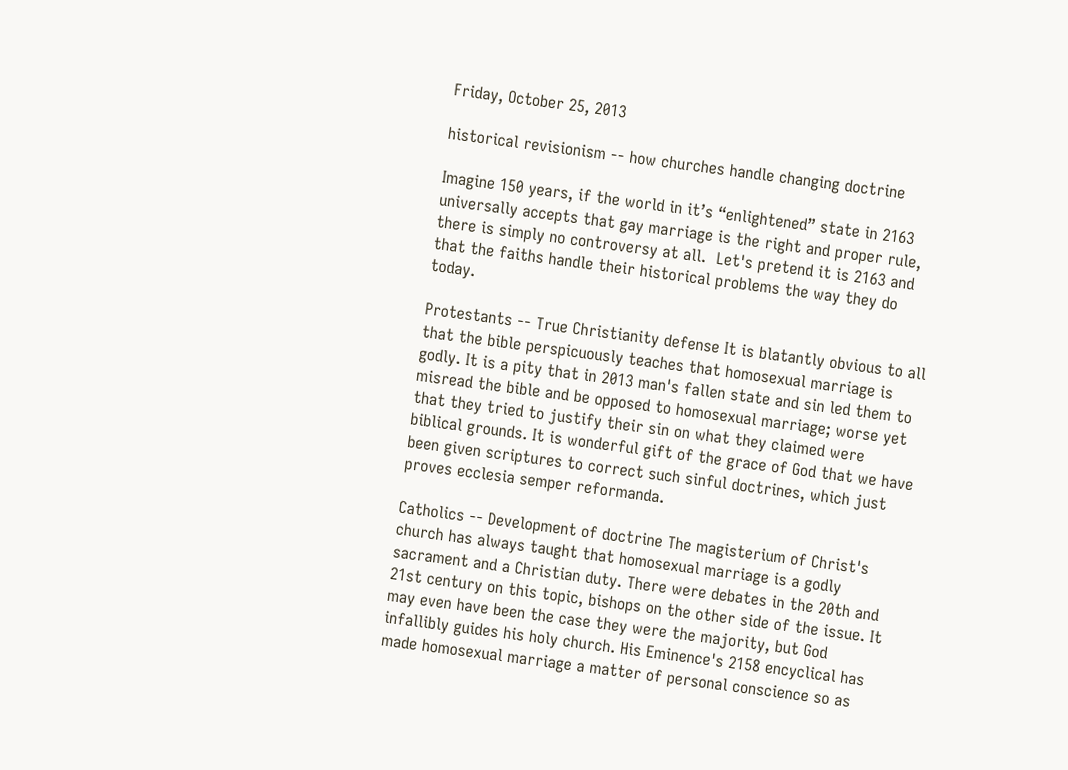Friday, October 25, 2013

historical revisionism -- how churches handle changing doctrine

Imagine 150 years, if the world in it’s “enlightened” state in 2163 universally accepts that gay marriage is the right and proper rule, there is simply no controversy at all.  Let's pretend it is 2163 and that the faiths handle their historical problems the way they do today.

Protestants -- True Christianity defense It is blatantly obvious to all that the bible perspicuously teaches that homosexual marriage is godly. It is a pity that in 2013 man's fallen state and sin led them to misread the bible and be opposed to homosexual marriage; worse yet that they tried to justify their sin on what they claimed were biblical grounds. It is wonderful gift of the grace of God that we have been given scriptures to correct such sinful doctrines, which just proves ecclesia semper reformanda.

Catholics -- Development of doctrine The magisterium of Christ's church has always taught that homosexual marriage is a godly sacrament and a Christian duty. There were debates in the 20th and 21st century on this topic, bishops on the other side of the issue. It may even have been the case they were the majority, but God infallibly guides his holy church. His Eminence's 2158 encyclical has made homosexual marriage a matter of personal conscience so as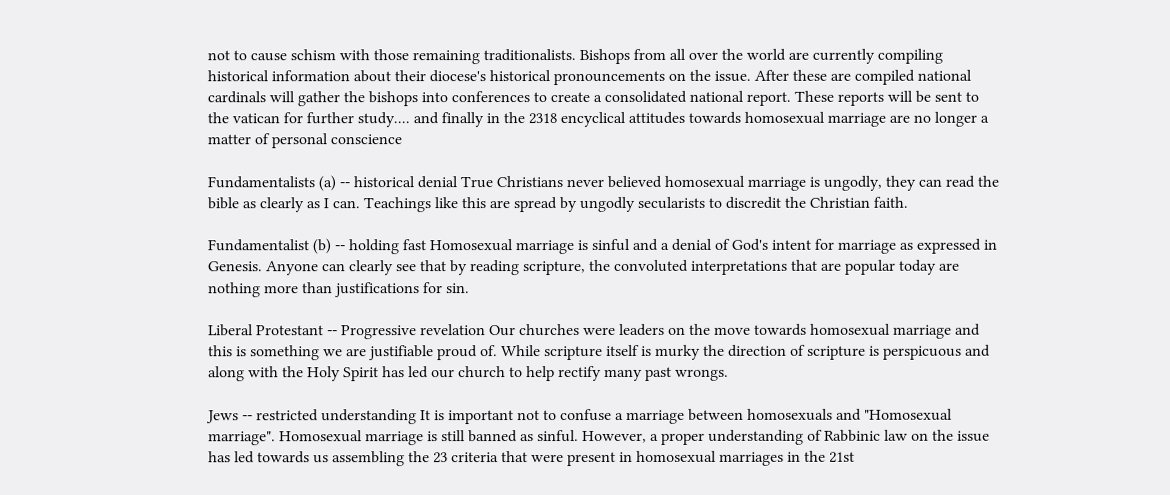not to cause schism with those remaining traditionalists. Bishops from all over the world are currently compiling historical information about their diocese's historical pronouncements on the issue. After these are compiled national cardinals will gather the bishops into conferences to create a consolidated national report. These reports will be sent to the vatican for further study.... and finally in the 2318 encyclical attitudes towards homosexual marriage are no longer a matter of personal conscience

Fundamentalists (a) -- historical denial True Christians never believed homosexual marriage is ungodly, they can read the bible as clearly as I can. Teachings like this are spread by ungodly secularists to discredit the Christian faith.

Fundamentalist (b) -- holding fast Homosexual marriage is sinful and a denial of God's intent for marriage as expressed in Genesis. Anyone can clearly see that by reading scripture, the convoluted interpretations that are popular today are nothing more than justifications for sin.

Liberal Protestant -- Progressive revelation Our churches were leaders on the move towards homosexual marriage and this is something we are justifiable proud of. While scripture itself is murky the direction of scripture is perspicuous and along with the Holy Spirit has led our church to help rectify many past wrongs.

Jews -- restricted understanding It is important not to confuse a marriage between homosexuals and "Homosexual marriage". Homosexual marriage is still banned as sinful. However, a proper understanding of Rabbinic law on the issue has led towards us assembling the 23 criteria that were present in homosexual marriages in the 21st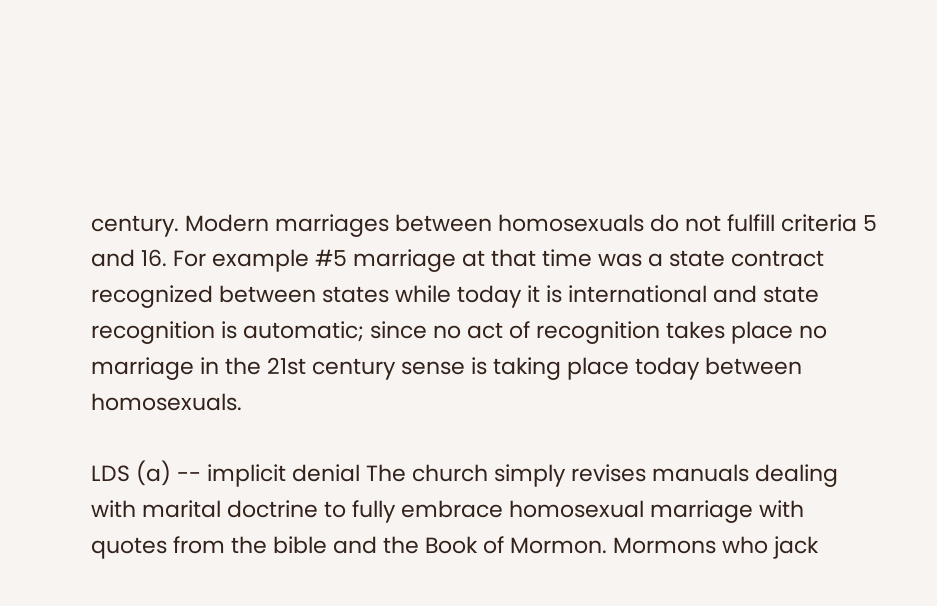century. Modern marriages between homosexuals do not fulfill criteria 5 and 16. For example #5 marriage at that time was a state contract recognized between states while today it is international and state recognition is automatic; since no act of recognition takes place no marriage in the 21st century sense is taking place today between homosexuals.

LDS (a) -- implicit denial The church simply revises manuals dealing with marital doctrine to fully embrace homosexual marriage with quotes from the bible and the Book of Mormon. Mormons who jack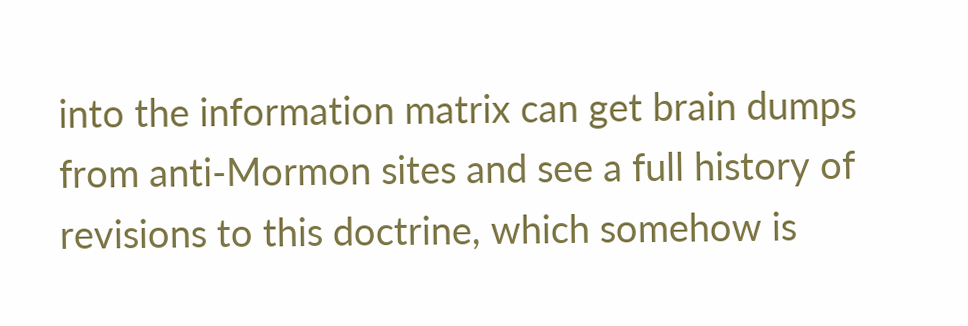into the information matrix can get brain dumps from anti-Mormon sites and see a full history of revisions to this doctrine, which somehow is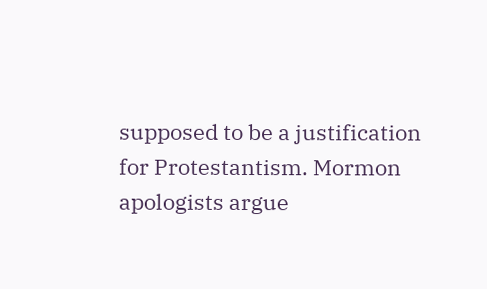supposed to be a justification for Protestantism. Mormon apologists argue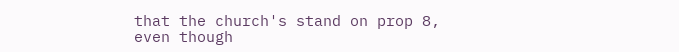that the church's stand on prop 8, even though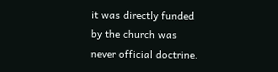it was directly funded by the church was never official doctrine.